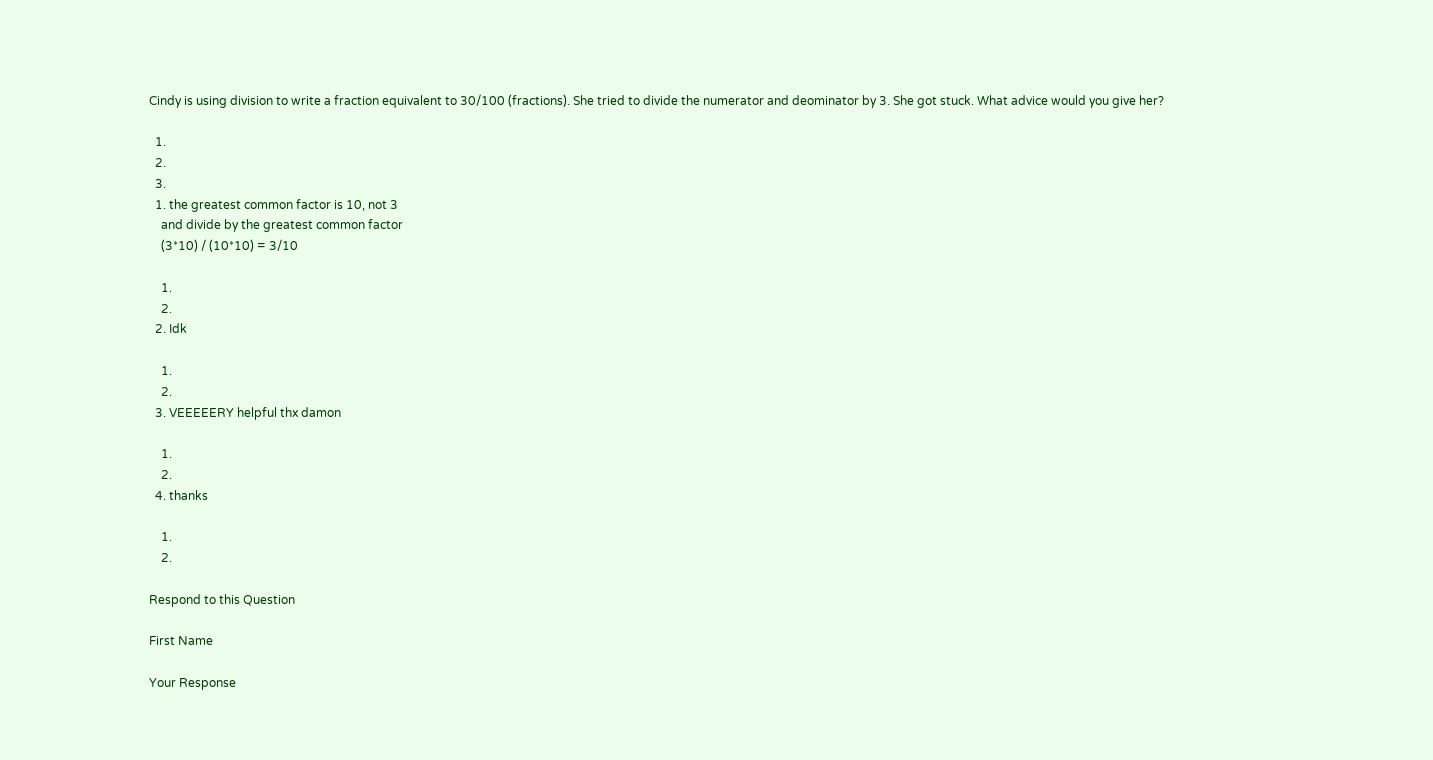Cindy is using division to write a fraction equivalent to 30/100 (fractions). She tried to divide the numerator and deominator by 3. She got stuck. What advice would you give her?

  1.
  2.
  3.
  1. the greatest common factor is 10, not 3
    and divide by the greatest common factor
    (3*10) / (10*10) = 3/10

    1.
    2.
  2. Idk

    1.
    2.
  3. VEEEEERY helpful thx damon

    1.
    2.
  4. thanks

    1.
    2.

Respond to this Question

First Name

Your Response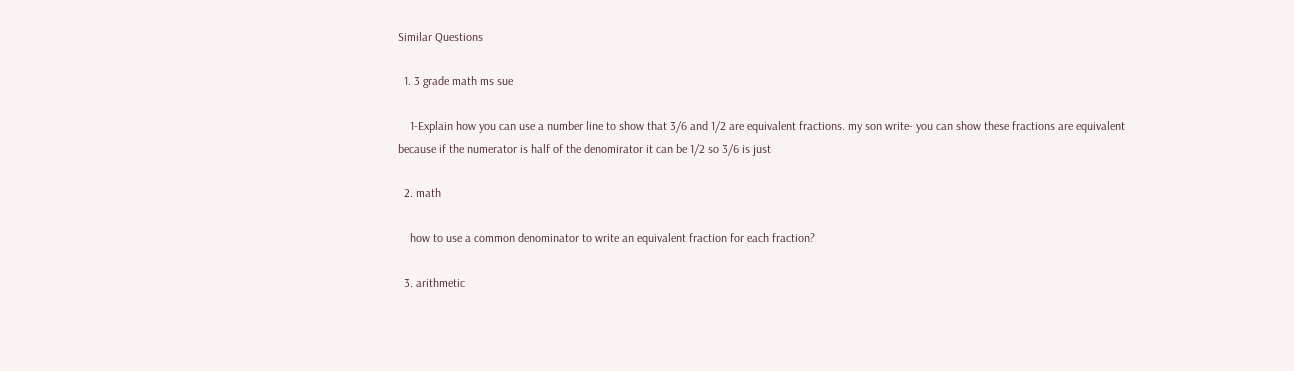Similar Questions

  1. 3 grade math ms sue

    1-Explain how you can use a number line to show that 3/6 and 1/2 are equivalent fractions. my son write- you can show these fractions are equivalent because if the numerator is half of the denomirator it can be 1/2 so 3/6 is just

  2. math

    how to use a common denominator to write an equivalent fraction for each fraction?

  3. arithmetic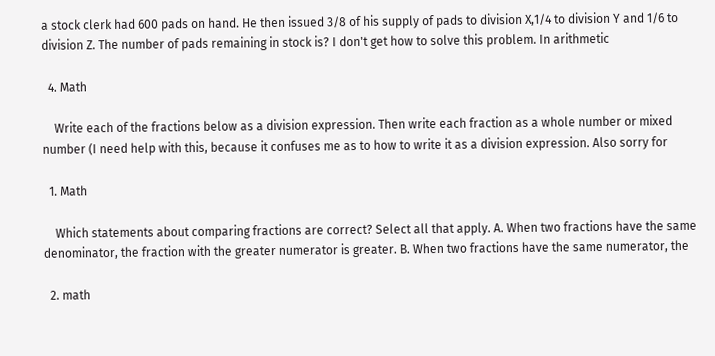a stock clerk had 600 pads on hand. He then issued 3/8 of his supply of pads to division X,1/4 to division Y and 1/6 to division Z. The number of pads remaining in stock is? I don't get how to solve this problem. In arithmetic

  4. Math

    Write each of the fractions below as a division expression. Then write each fraction as a whole number or mixed number (I need help with this, because it confuses me as to how to write it as a division expression. Also sorry for

  1. Math

    Which statements about comparing fractions are correct? Select all that apply. A. When two fractions have the same denominator, the fraction with the greater numerator is greater. B. When two fractions have the same numerator, the

  2. math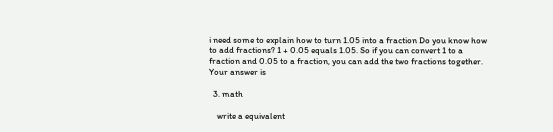i need some to explain how to turn 1.05 into a fraction Do you know how to add fractions? 1 + 0.05 equals 1.05. So if you can convert 1 to a fraction and 0.05 to a fraction, you can add the two fractions together. Your answer is

  3. math

    write a equivalent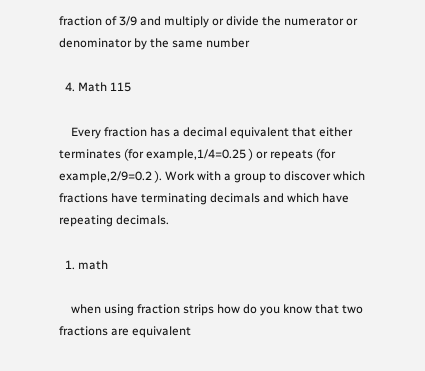fraction of 3/9 and multiply or divide the numerator or denominator by the same number

  4. Math 115

    Every fraction has a decimal equivalent that either terminates (for example,1/4=0.25 ) or repeats (for example,2/9=0.2 ). Work with a group to discover which fractions have terminating decimals and which have repeating decimals.

  1. math

    when using fraction strips how do you know that two fractions are equivalent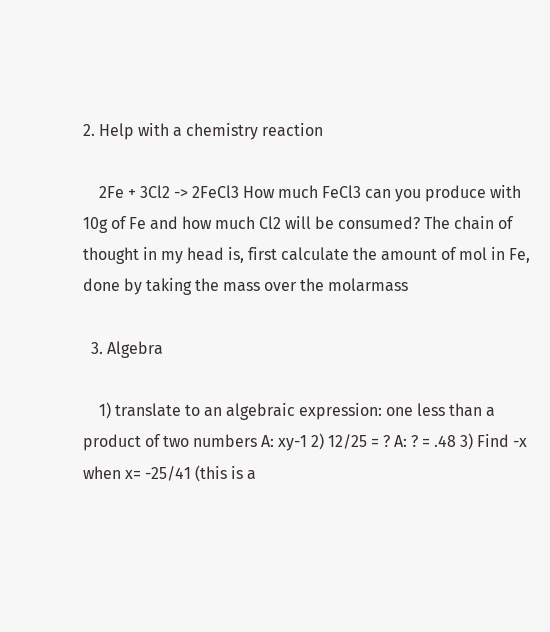2. Help with a chemistry reaction

    2Fe + 3Cl2 -> 2FeCl3 How much FeCl3 can you produce with 10g of Fe and how much Cl2 will be consumed? The chain of thought in my head is, first calculate the amount of mol in Fe, done by taking the mass over the molarmass

  3. Algebra

    1) translate to an algebraic expression: one less than a product of two numbers A: xy-1 2) 12/25 = ? A: ? = .48 3) Find -x when x= -25/41 (this is a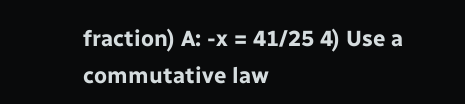fraction) A: -x = 41/25 4) Use a commutative law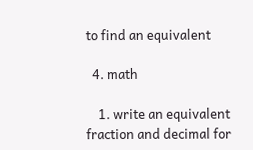to find an equivalent

  4. math

    1. write an equivalent fraction and decimal for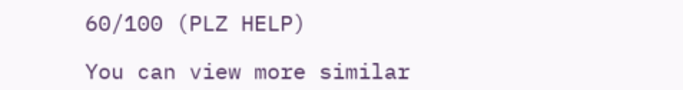60/100 (PLZ HELP)

You can view more similar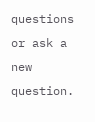questions or ask a new question.